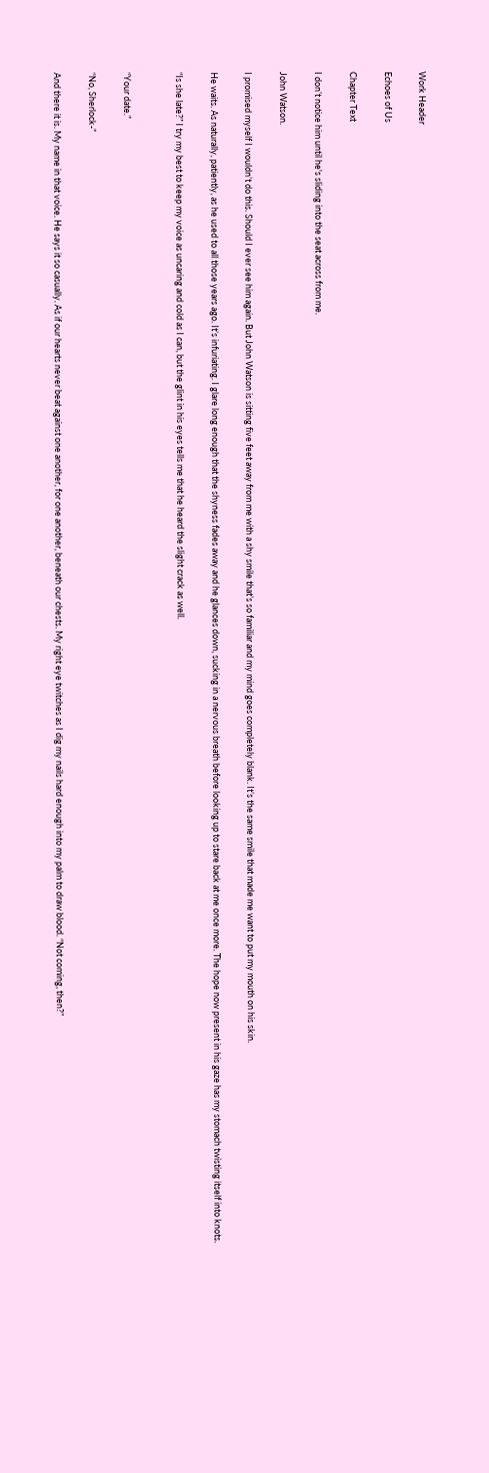Work Header

Echoes of Us

Chapter Text

I don’t notice him until he's sliding into the seat across from me.

John Watson.

I promised myself I wouldn’t do this. Should I ever see him again. But John Watson is sitting five feet away from me with a shy smile that’s so familiar and my mind goes completely blank. It’s the same smile that made me want to put my mouth on his skin.

He waits. As naturally, patiently, as he used to all those years ago. It’s infuriating. I glare long enough that the shyness fades away and he glances down, sucking in a nervous breath before looking up to stare back at me once more. The hope now present in his gaze has my stomach twisting itself into knots.

“Is she late?” I try my best to keep my voice as uncaring and cold as I can, but the glint in his eyes tells me that he heard the slight crack as well.


“Your date.”

“No, Sherlock-”

And there it is. My name in that voice. He says it so casually. As if our hearts never beat against one another, for one another, beneath our chests. My right eye twitches as I dig my nails hard enough into my palm to draw blood. “Not coming, then?”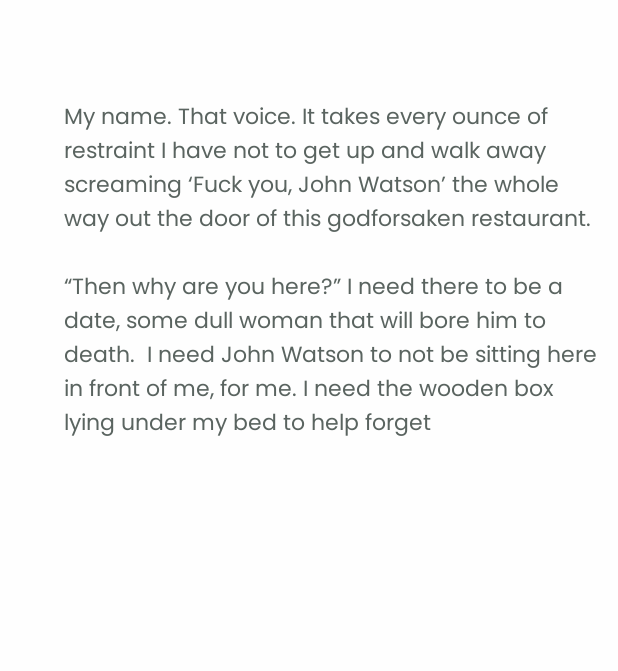My name. That voice. It takes every ounce of restraint I have not to get up and walk away screaming ‘Fuck you, John Watson’ the whole way out the door of this godforsaken restaurant.

“Then why are you here?” I need there to be a date, some dull woman that will bore him to death.  I need John Watson to not be sitting here in front of me, for me. I need the wooden box lying under my bed to help forget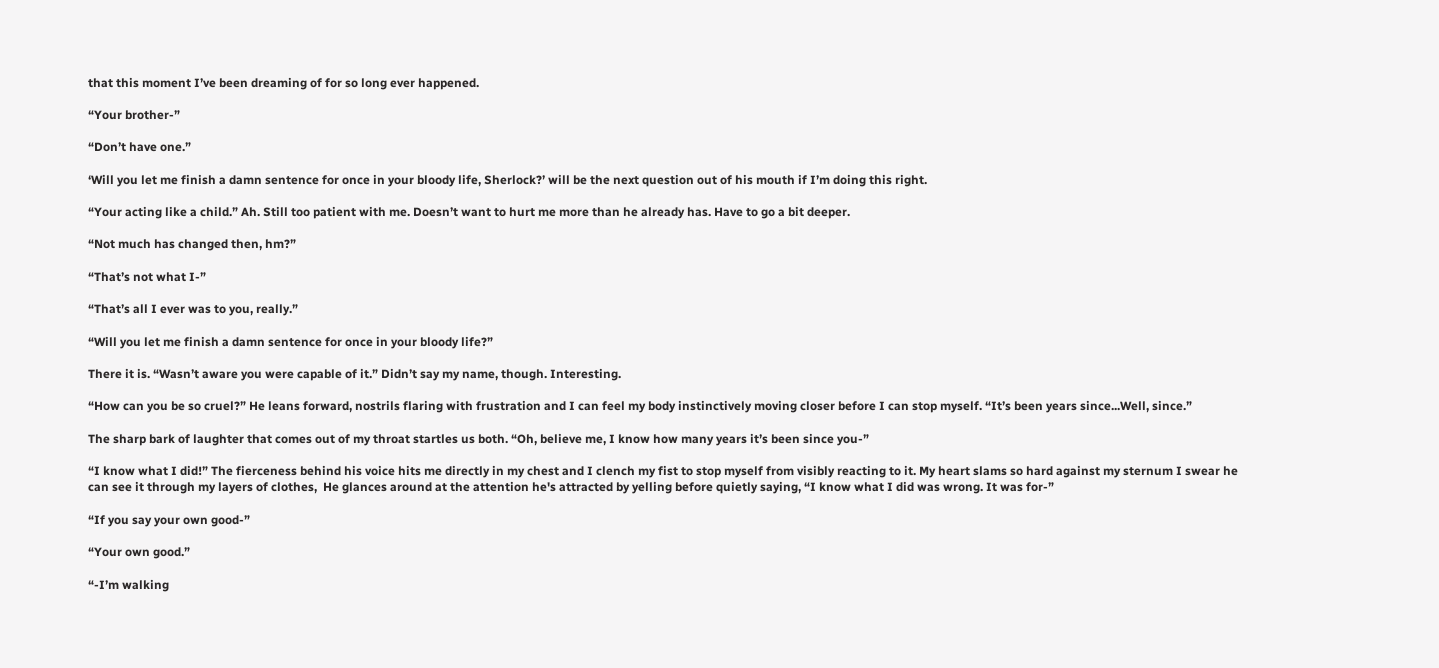that this moment I’ve been dreaming of for so long ever happened.

“Your brother-”

“Don’t have one.”

‘Will you let me finish a damn sentence for once in your bloody life, Sherlock?’ will be the next question out of his mouth if I’m doing this right.

“Your acting like a child.” Ah. Still too patient with me. Doesn’t want to hurt me more than he already has. Have to go a bit deeper.

“Not much has changed then, hm?”

“That’s not what I-”

“That’s all I ever was to you, really.”

“Will you let me finish a damn sentence for once in your bloody life?”

There it is. “Wasn’t aware you were capable of it.” Didn’t say my name, though. Interesting.

“How can you be so cruel?” He leans forward, nostrils flaring with frustration and I can feel my body instinctively moving closer before I can stop myself. “It’s been years since...Well, since.”

The sharp bark of laughter that comes out of my throat startles us both. “Oh, believe me, I know how many years it’s been since you-”

“I know what I did!” The fierceness behind his voice hits me directly in my chest and I clench my fist to stop myself from visibly reacting to it. My heart slams so hard against my sternum I swear he can see it through my layers of clothes,  He glances around at the attention he's attracted by yelling before quietly saying, “I know what I did was wrong. It was for-”

“If you say your own good-”

“Your own good.”

“-I’m walking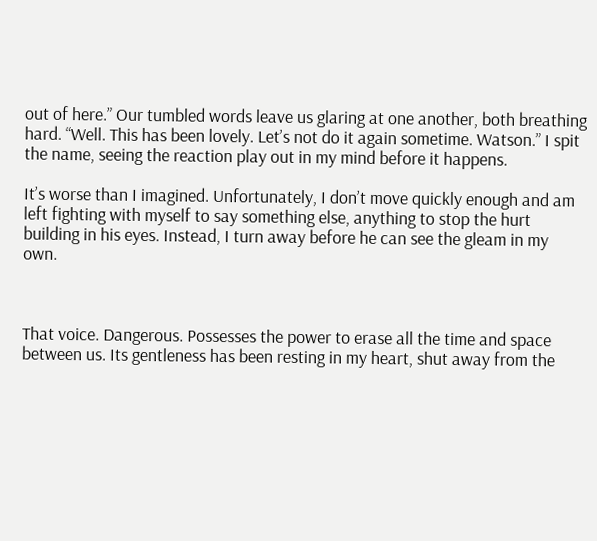out of here.” Our tumbled words leave us glaring at one another, both breathing hard. “Well. This has been lovely. Let’s not do it again sometime. Watson.” I spit the name, seeing the reaction play out in my mind before it happens.

It’s worse than I imagined. Unfortunately, I don’t move quickly enough and am left fighting with myself to say something else, anything to stop the hurt building in his eyes. Instead, I turn away before he can see the gleam in my own.



That voice. Dangerous. Possesses the power to erase all the time and space between us. Its gentleness has been resting in my heart, shut away from the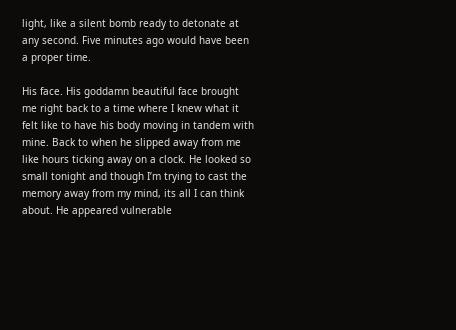light, like a silent bomb ready to detonate at any second. Five minutes ago would have been a proper time.

His face. His goddamn beautiful face brought me right back to a time where I knew what it felt like to have his body moving in tandem with mine. Back to when he slipped away from me like hours ticking away on a clock. He looked so small tonight and though I’m trying to cast the memory away from my mind, its all I can think about. He appeared vulnerable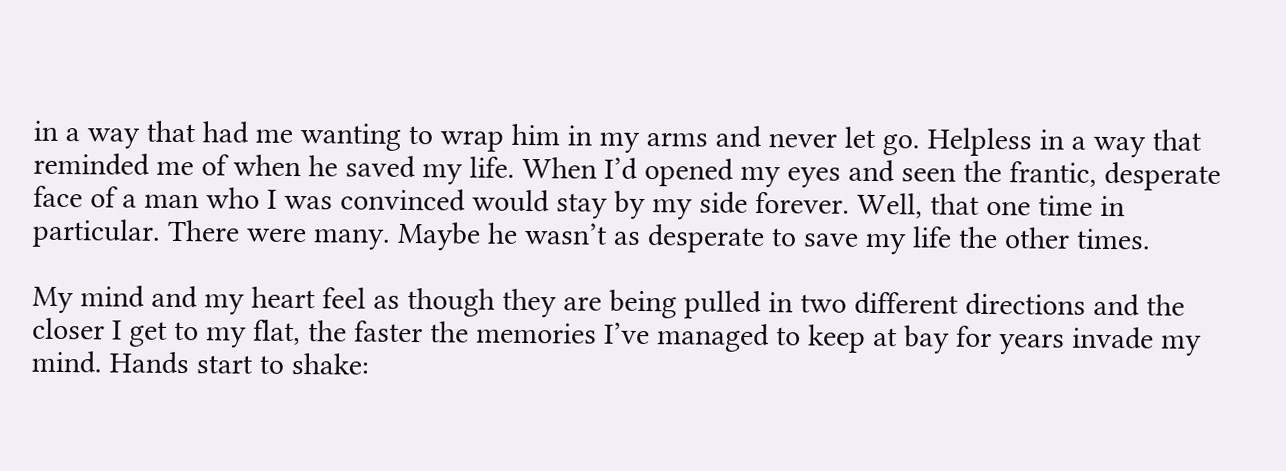in a way that had me wanting to wrap him in my arms and never let go. Helpless in a way that reminded me of when he saved my life. When I’d opened my eyes and seen the frantic, desperate face of a man who I was convinced would stay by my side forever. Well, that one time in particular. There were many. Maybe he wasn’t as desperate to save my life the other times.

My mind and my heart feel as though they are being pulled in two different directions and the closer I get to my flat, the faster the memories I’ve managed to keep at bay for years invade my mind. Hands start to shake: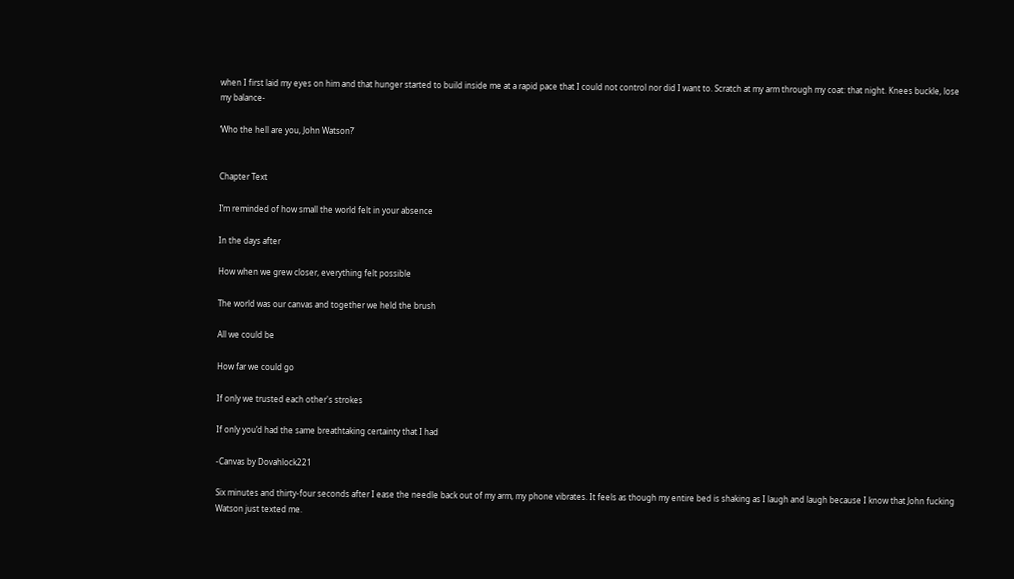when I first laid my eyes on him and that hunger started to build inside me at a rapid pace that I could not control nor did I want to. Scratch at my arm through my coat: that night. Knees buckle, lose my balance-

‘Who the hell are you, John Watson?’


Chapter Text

I’m reminded of how small the world felt in your absence

In the days after

How when we grew closer, everything felt possible

The world was our canvas and together we held the brush

All we could be

How far we could go

If only we trusted each other's strokes

If only you’d had the same breathtaking certainty that I had

-Canvas by Dovahlock221

Six minutes and thirty-four seconds after I ease the needle back out of my arm, my phone vibrates. It feels as though my entire bed is shaking as I laugh and laugh because I know that John fucking Watson just texted me.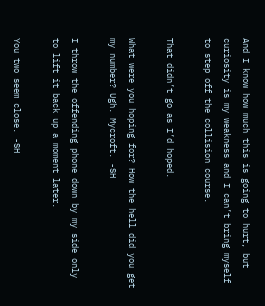And I know how much this is going to hurt, but curiosity is my weakness and I can’t bring myself to step off the collision course.

That didn’t go as I’d hoped.

What were you hoping for? How the hell did you get my number? Ugh. Mycroft. -SH

I throw the offending phone down by my side only to lift it back up a moment later.

You two seem close. -SH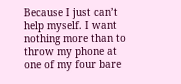Because I just can’t help myself. I want nothing more than to throw my phone at one of my four bare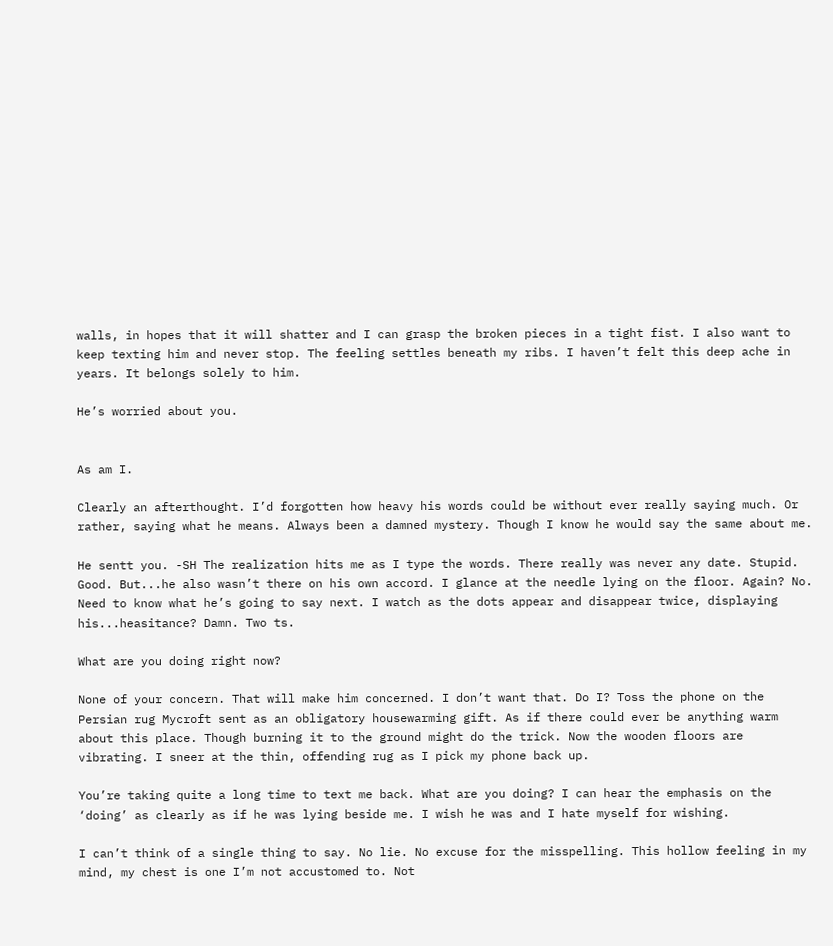walls, in hopes that it will shatter and I can grasp the broken pieces in a tight fist. I also want to keep texting him and never stop. The feeling settles beneath my ribs. I haven’t felt this deep ache in years. It belongs solely to him.

He’s worried about you.


As am I.

Clearly an afterthought. I’d forgotten how heavy his words could be without ever really saying much. Or rather, saying what he means. Always been a damned mystery. Though I know he would say the same about me.

He sentt you. -SH The realization hits me as I type the words. There really was never any date. Stupid. Good. But...he also wasn’t there on his own accord. I glance at the needle lying on the floor. Again? No. Need to know what he’s going to say next. I watch as the dots appear and disappear twice, displaying his...heasitance? Damn. Two ts.

What are you doing right now?

None of your concern. That will make him concerned. I don’t want that. Do I? Toss the phone on the Persian rug Mycroft sent as an obligatory housewarming gift. As if there could ever be anything warm about this place. Though burning it to the ground might do the trick. Now the wooden floors are vibrating. I sneer at the thin, offending rug as I pick my phone back up.

You’re taking quite a long time to text me back. What are you doing? I can hear the emphasis on the ‘doing’ as clearly as if he was lying beside me. I wish he was and I hate myself for wishing.

I can’t think of a single thing to say. No lie. No excuse for the misspelling. This hollow feeling in my mind, my chest is one I’m not accustomed to. Not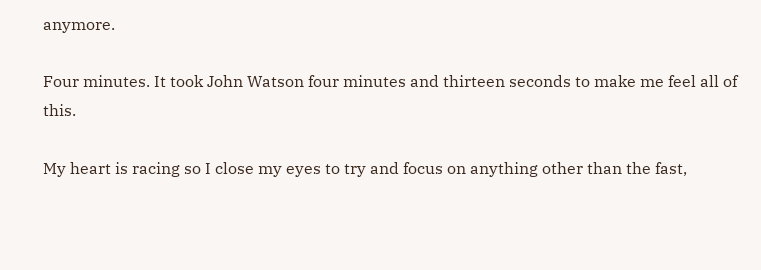anymore.

Four minutes. It took John Watson four minutes and thirteen seconds to make me feel all of this.

My heart is racing so I close my eyes to try and focus on anything other than the fast,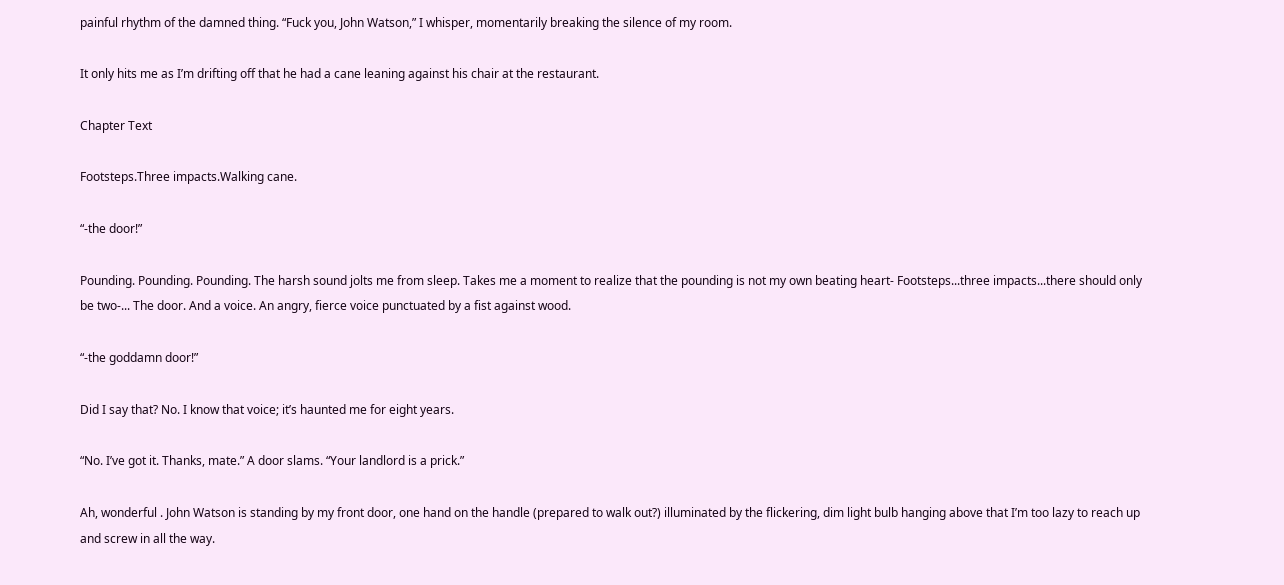painful rhythm of the damned thing. “Fuck you, John Watson,” I whisper, momentarily breaking the silence of my room.

It only hits me as I’m drifting off that he had a cane leaning against his chair at the restaurant.

Chapter Text

Footsteps.Three impacts.Walking cane.

“-the door!”

Pounding. Pounding. Pounding. The harsh sound jolts me from sleep. Takes me a moment to realize that the pounding is not my own beating heart- Footsteps...three impacts...there should only be two-... The door. And a voice. An angry, fierce voice punctuated by a fist against wood.

“-the goddamn door!”

Did I say that? No. I know that voice; it’s haunted me for eight years.

“No. I’ve got it. Thanks, mate.” A door slams. “Your landlord is a prick.”

Ah, wonderful . John Watson is standing by my front door, one hand on the handle (prepared to walk out?) illuminated by the flickering, dim light bulb hanging above that I’m too lazy to reach up and screw in all the way.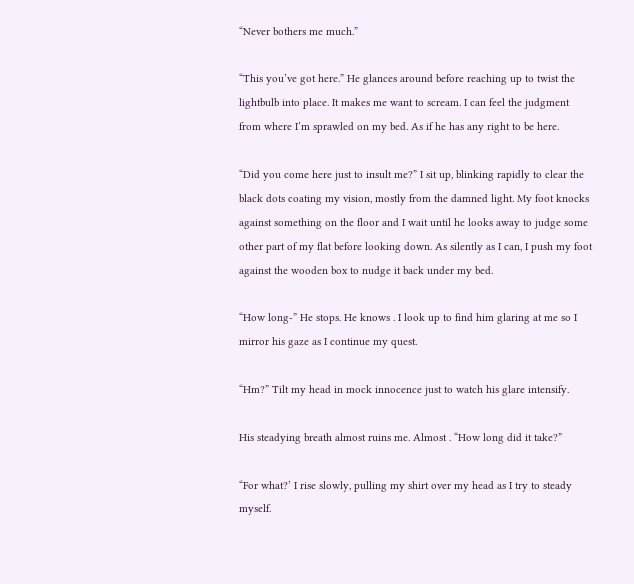“Never bothers me much.”

“This you’ve got here.” He glances around before reaching up to twist the lightbulb into place. It makes me want to scream. I can feel the judgment from where I’m sprawled on my bed. As if he has any right to be here.

“Did you come here just to insult me?” I sit up, blinking rapidly to clear the black dots coating my vision, mostly from the damned light. My foot knocks against something on the floor and I wait until he looks away to judge some other part of my flat before looking down. As silently as I can, I push my foot against the wooden box to nudge it back under my bed.

“How long-” He stops. He knows . I look up to find him glaring at me so I mirror his gaze as I continue my quest.

“Hm?” Tilt my head in mock innocence just to watch his glare intensify.

His steadying breath almost ruins me. Almost . “How long did it take?”

“For what?’ I rise slowly, pulling my shirt over my head as I try to steady myself.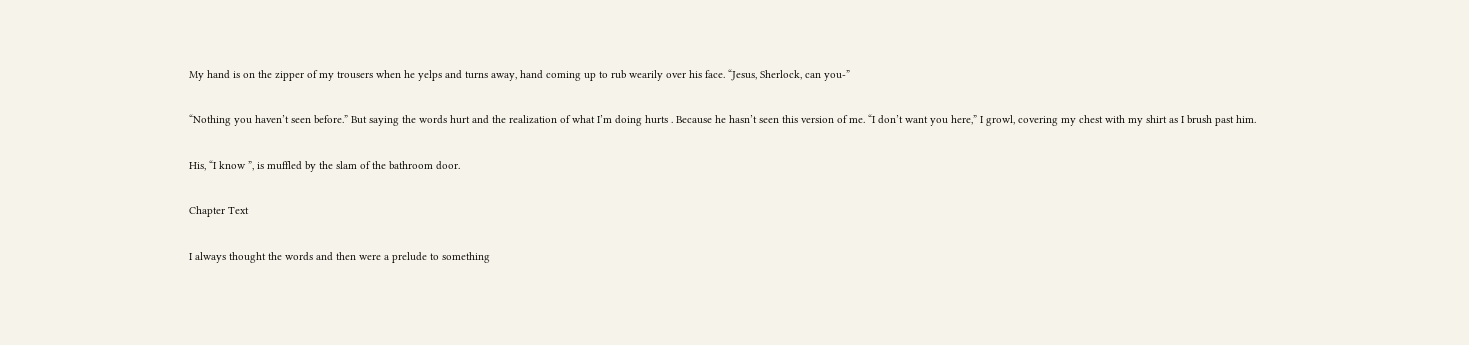My hand is on the zipper of my trousers when he yelps and turns away, hand coming up to rub wearily over his face. “Jesus, Sherlock, can you-”

“Nothing you haven’t seen before.” But saying the words hurt and the realization of what I’m doing hurts . Because he hasn’t seen this version of me. “I don’t want you here,” I growl, covering my chest with my shirt as I brush past him.

His, “I know ”, is muffled by the slam of the bathroom door.

Chapter Text

I always thought the words and then were a prelude to something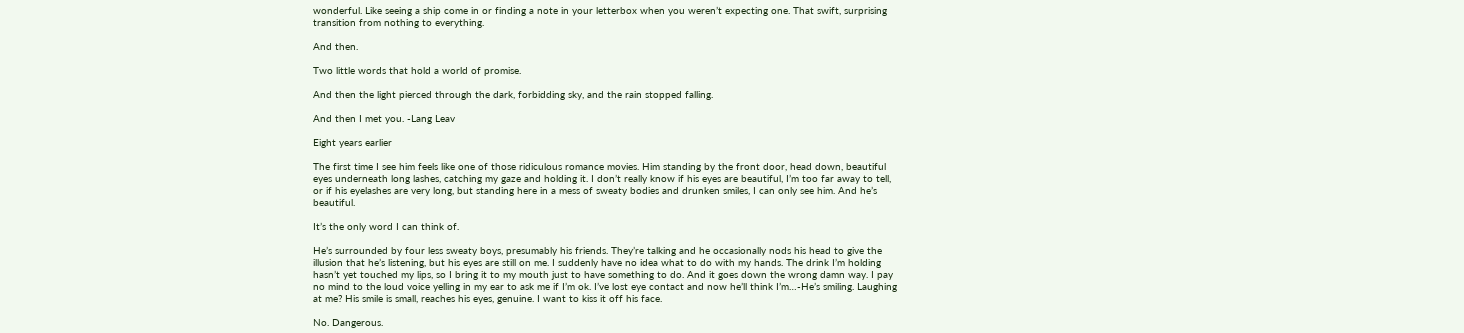wonderful. Like seeing a ship come in or finding a note in your letterbox when you weren’t expecting one. That swift, surprising transition from nothing to everything.

And then.

Two little words that hold a world of promise.

And then the light pierced through the dark, forbidding sky, and the rain stopped falling.

And then I met you. -Lang Leav

Eight years earlier

The first time I see him feels like one of those ridiculous romance movies. Him standing by the front door, head down, beautiful eyes underneath long lashes, catching my gaze and holding it. I don’t really know if his eyes are beautiful, I’m too far away to tell, or if his eyelashes are very long, but standing here in a mess of sweaty bodies and drunken smiles, I can only see him. And he’s beautiful.

It’s the only word I can think of.

He’s surrounded by four less sweaty boys, presumably his friends. They’re talking and he occasionally nods his head to give the illusion that he’s listening, but his eyes are still on me. I suddenly have no idea what to do with my hands. The drink I’m holding hasn’t yet touched my lips, so I bring it to my mouth just to have something to do. And it goes down the wrong damn way. I pay no mind to the loud voice yelling in my ear to ask me if I’m ok. I’ve lost eye contact and now he’ll think I’m…-He’s smiling. Laughing at me? His smile is small, reaches his eyes, genuine. I want to kiss it off his face.

No. Dangerous.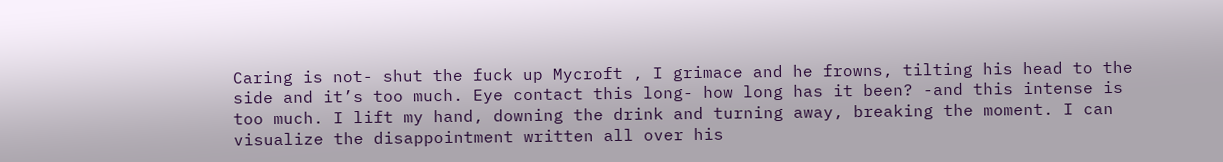Caring is not- shut the fuck up Mycroft , I grimace and he frowns, tilting his head to the side and it’s too much. Eye contact this long- how long has it been? -and this intense is too much. I lift my hand, downing the drink and turning away, breaking the moment. I can visualize the disappointment written all over his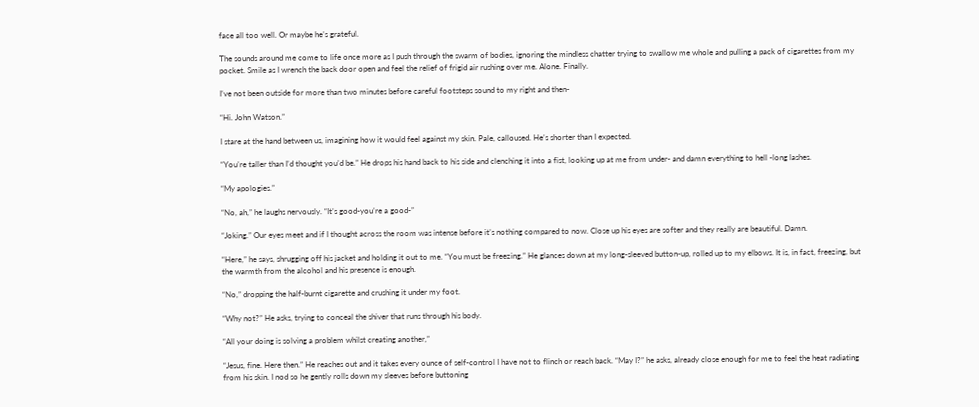face all too well. Or maybe he’s grateful.

The sounds around me come to life once more as I push through the swarm of bodies, ignoring the mindless chatter trying to swallow me whole and pulling a pack of cigarettes from my pocket. Smile as I wrench the back door open and feel the relief of frigid air rushing over me. Alone. Finally.

I’ve not been outside for more than two minutes before careful footsteps sound to my right and then-

“Hi. John Watson.”

I stare at the hand between us, imagining how it would feel against my skin. Pale, calloused. He’s shorter than I expected.

“You’re taller than I’d thought you’d be.” He drops his hand back to his side and clenching it into a fist, looking up at me from under- and damn everything to hell -long lashes.

“My apologies.”

“No, ah,” he laughs nervously. “It’s good-you’re a good-”

“Joking.” Our eyes meet and if I thought across the room was intense before it’s nothing compared to now. Close up his eyes are softer and they really are beautiful. Damn.

“Here,” he says, shrugging off his jacket and holding it out to me. “You must be freezing.” He glances down at my long-sleeved button-up, rolled up to my elbows. It is, in fact, freezing, but the warmth from the alcohol and his presence is enough.

“No,” dropping the half-burnt cigarette and crushing it under my foot.

“Why not?” He asks, trying to conceal the shiver that runs through his body.

“All your doing is solving a problem whilst creating another,”

“Jesus, fine. Here then.” He reaches out and it takes every ounce of self-control I have not to flinch or reach back. “May I?” he asks, already close enough for me to feel the heat radiating from his skin. I nod so he gently rolls down my sleeves before buttoning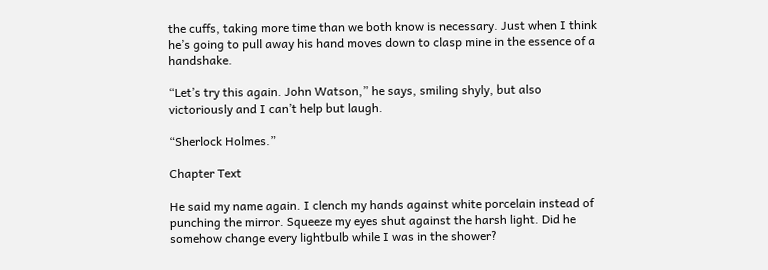the cuffs, taking more time than we both know is necessary. Just when I think he’s going to pull away his hand moves down to clasp mine in the essence of a handshake.

“Let’s try this again. John Watson,” he says, smiling shyly, but also victoriously and I can’t help but laugh.

“Sherlock Holmes.”

Chapter Text

He said my name again. I clench my hands against white porcelain instead of punching the mirror. Squeeze my eyes shut against the harsh light. Did he somehow change every lightbulb while I was in the shower?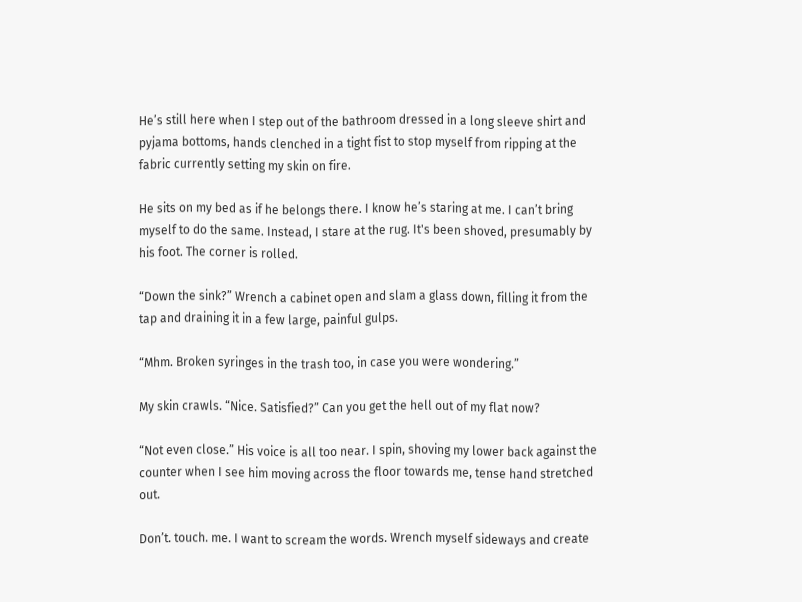He’s still here when I step out of the bathroom dressed in a long sleeve shirt and pyjama bottoms, hands clenched in a tight fist to stop myself from ripping at the fabric currently setting my skin on fire.

He sits on my bed as if he belongs there. I know he’s staring at me. I can’t bring myself to do the same. Instead, I stare at the rug. It's been shoved, presumably by his foot. The corner is rolled.

“Down the sink?” Wrench a cabinet open and slam a glass down, filling it from the tap and draining it in a few large, painful gulps.

“Mhm. Broken syringes in the trash too, in case you were wondering.”

My skin crawls. “Nice. Satisfied?” Can you get the hell out of my flat now?

“Not even close.” His voice is all too near. I spin, shoving my lower back against the counter when I see him moving across the floor towards me, tense hand stretched out.

Don’t. touch. me. I want to scream the words. Wrench myself sideways and create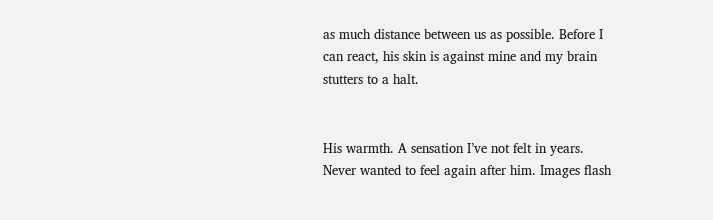as much distance between us as possible. Before I can react, his skin is against mine and my brain stutters to a halt.


His warmth. A sensation I’ve not felt in years. Never wanted to feel again after him. Images flash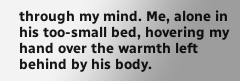through my mind. Me, alone in his too-small bed, hovering my hand over the warmth left behind by his body.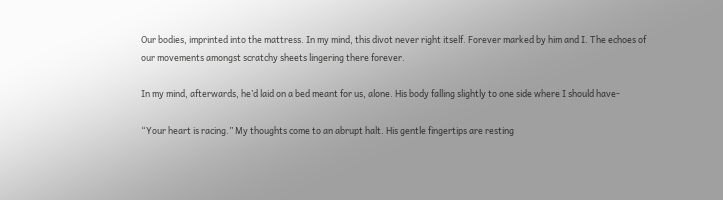Our bodies, imprinted into the mattress. In my mind, this divot never right itself. Forever marked by him and I. The echoes of our movements amongst scratchy sheets lingering there forever.

In my mind, afterwards, he’d laid on a bed meant for us, alone. His body falling slightly to one side where I should have-

“Your heart is racing.” My thoughts come to an abrupt halt. His gentle fingertips are resting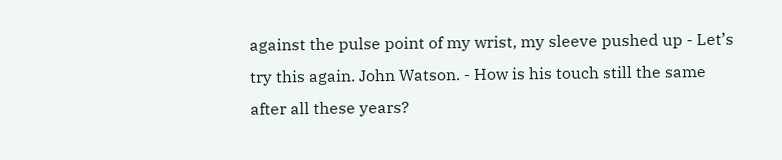against the pulse point of my wrist, my sleeve pushed up - Let’s try this again. John Watson. - How is his touch still the same after all these years?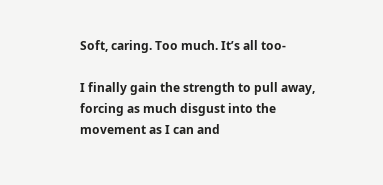Soft, caring. Too much. It’s all too-

I finally gain the strength to pull away, forcing as much disgust into the movement as I can and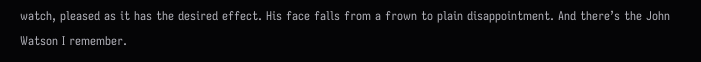watch, pleased as it has the desired effect. His face falls from a frown to plain disappointment. And there’s the John Watson I remember.